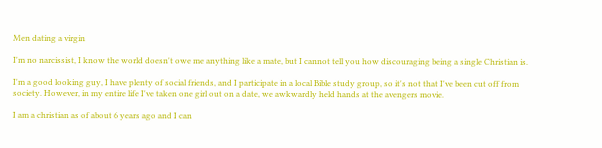Men dating a virgin

I'm no narcissist, I know the world doesn't owe me anything like a mate, but I cannot tell you how discouraging being a single Christian is.

I'm a good looking guy, I have plenty of social friends, and I participate in a local Bible study group, so it's not that I've been cut off from society. However, in my entire life I've taken one girl out on a date, we awkwardly held hands at the avengers movie.

I am a christian as of about 6 years ago and I can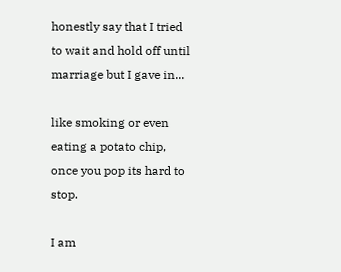honestly say that I tried to wait and hold off until marriage but I gave in...

like smoking or even eating a potato chip, once you pop its hard to stop.

I am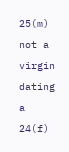25(m) not a virgin dating a 24(f)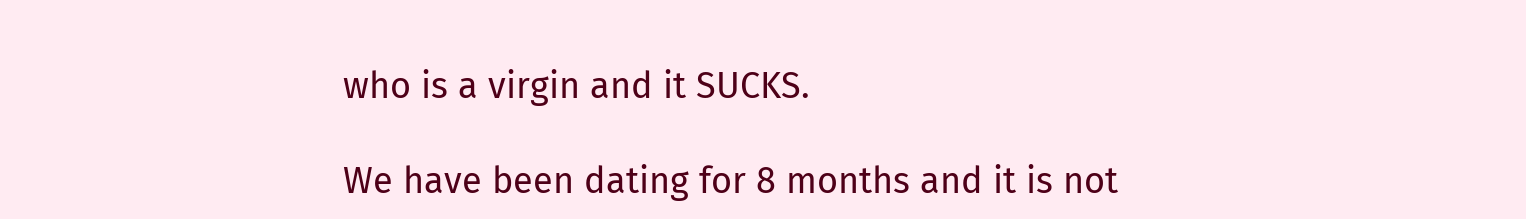who is a virgin and it SUCKS.

We have been dating for 8 months and it is not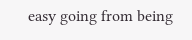easy going from being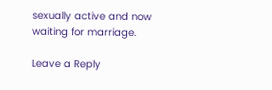sexually active and now waiting for marriage.

Leave a Reply